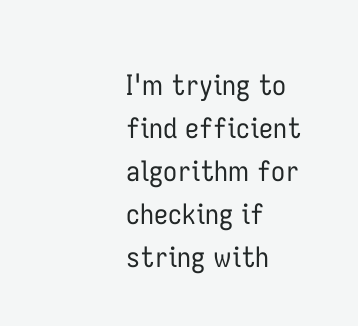I'm trying to find efficient algorithm for checking if string with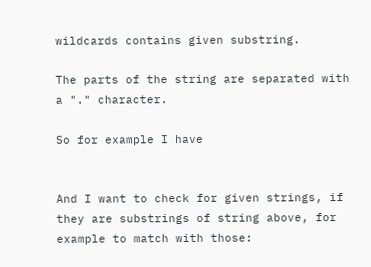wildcards contains given substring.

The parts of the string are separated with a "." character.

So for example I have


And I want to check for given strings, if they are substrings of string above, for example to match with those: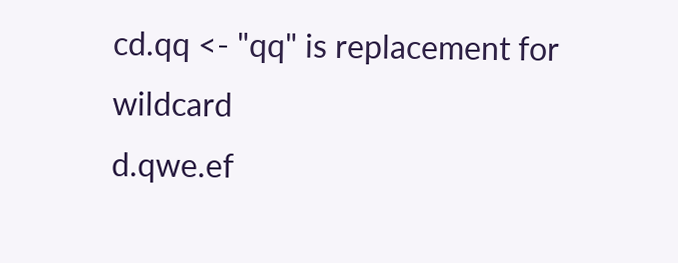cd.qq <- "qq" is replacement for wildcard
d.qwe.ef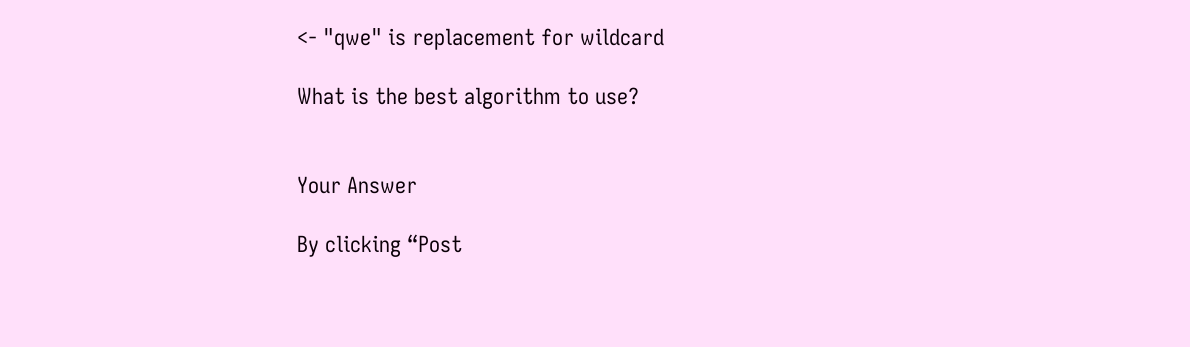<- "qwe" is replacement for wildcard

What is the best algorithm to use?


Your Answer

By clicking “Post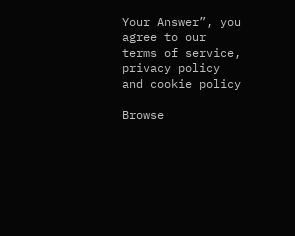Your Answer”, you agree to our terms of service, privacy policy and cookie policy

Browse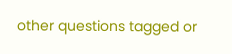other questions tagged or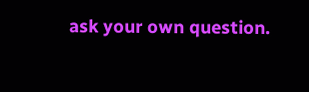ask your own question.